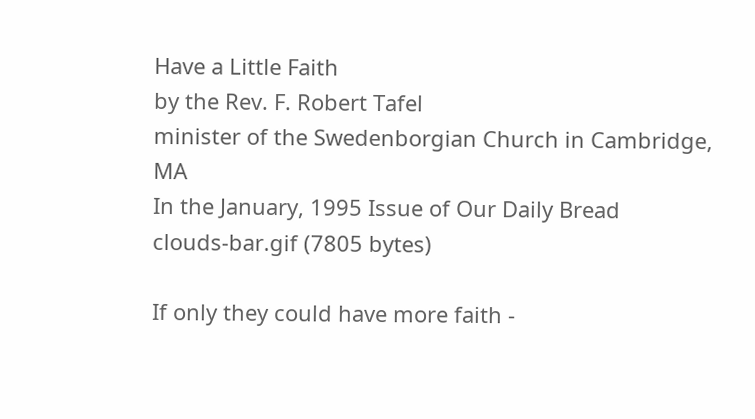Have a Little Faith
by the Rev. F. Robert Tafel
minister of the Swedenborgian Church in Cambridge, MA
In the January, 1995 Issue of Our Daily Bread
clouds-bar.gif (7805 bytes)

If only they could have more faith -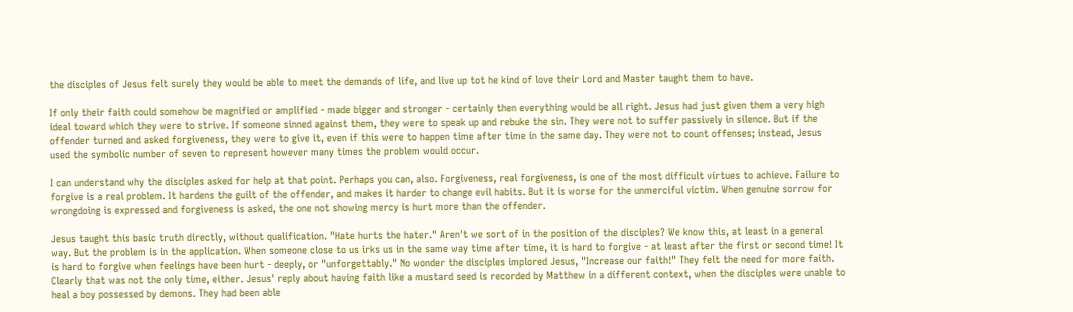the disciples of Jesus felt surely they would be able to meet the demands of life, and live up tot he kind of love their Lord and Master taught them to have.

If only their faith could somehow be magnified or amplified - made bigger and stronger - certainly then everything would be all right. Jesus had just given them a very high ideal toward which they were to strive. If someone sinned against them, they were to speak up and rebuke the sin. They were not to suffer passively in silence. But if the offender turned and asked forgiveness, they were to give it, even if this were to happen time after time in the same day. They were not to count offenses; instead, Jesus used the symbolic number of seven to represent however many times the problem would occur.

I can understand why the disciples asked for help at that point. Perhaps you can, also. Forgiveness, real forgiveness, is one of the most difficult virtues to achieve. Failure to forgive is a real problem. It hardens the guilt of the offender, and makes it harder to change evil habits. But it is worse for the unmerciful victim. When genuine sorrow for wrongdoing is expressed and forgiveness is asked, the one not showing mercy is hurt more than the offender.

Jesus taught this basic truth directly, without qualification. "Hate hurts the hater." Aren't we sort of in the position of the disciples? We know this, at least in a general way. But the problem is in the application. When someone close to us irks us in the same way time after time, it is hard to forgive - at least after the first or second time! It is hard to forgive when feelings have been hurt - deeply, or "unforgettably." No wonder the disciples implored Jesus, "Increase our faith!" They felt the need for more faith. Clearly that was not the only time, either. Jesus' reply about having faith like a mustard seed is recorded by Matthew in a different context, when the disciples were unable to heal a boy possessed by demons. They had been able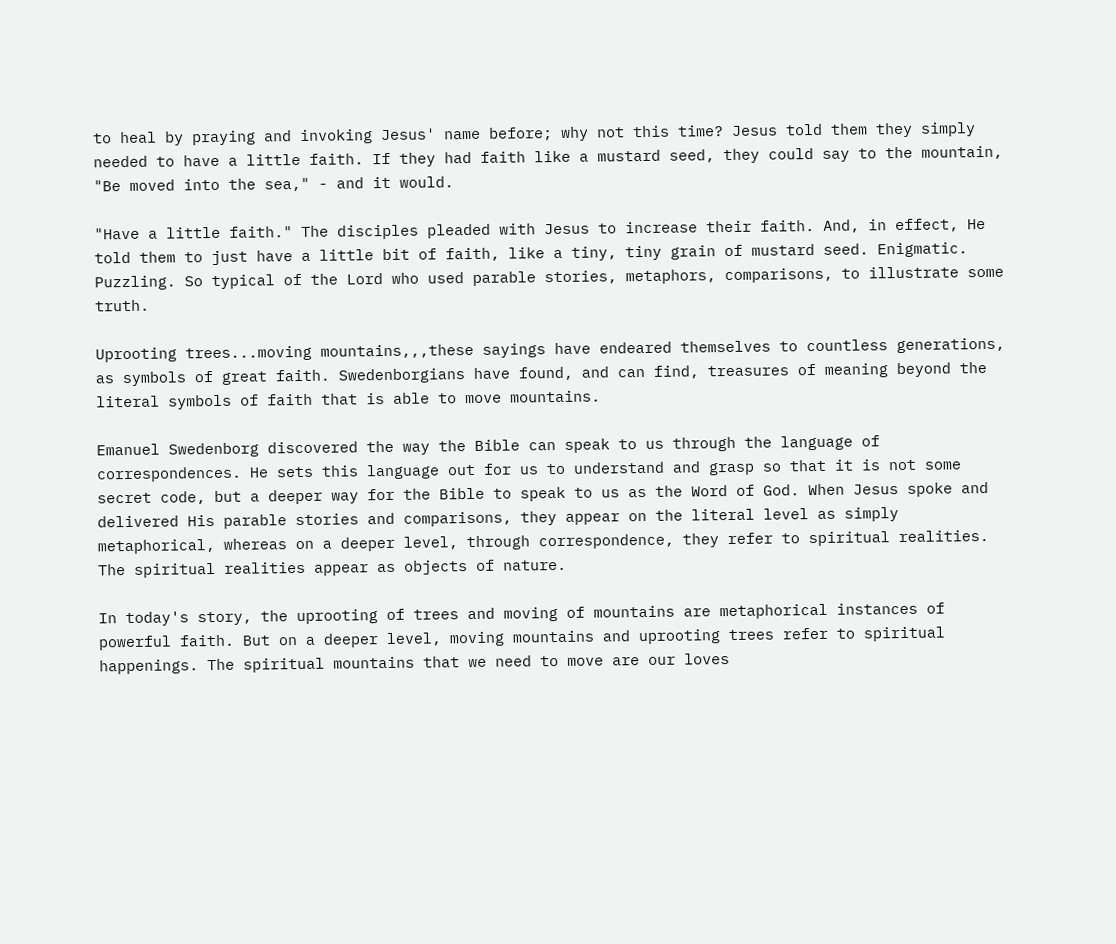to heal by praying and invoking Jesus' name before; why not this time? Jesus told them they simply needed to have a little faith. If they had faith like a mustard seed, they could say to the mountain, "Be moved into the sea," - and it would.

"Have a little faith." The disciples pleaded with Jesus to increase their faith. And, in effect, He told them to just have a little bit of faith, like a tiny, tiny grain of mustard seed. Enigmatic. Puzzling. So typical of the Lord who used parable stories, metaphors, comparisons, to illustrate some truth.

Uprooting trees...moving mountains,,,these sayings have endeared themselves to countless generations, as symbols of great faith. Swedenborgians have found, and can find, treasures of meaning beyond the literal symbols of faith that is able to move mountains.

Emanuel Swedenborg discovered the way the Bible can speak to us through the language of correspondences. He sets this language out for us to understand and grasp so that it is not some secret code, but a deeper way for the Bible to speak to us as the Word of God. When Jesus spoke and delivered His parable stories and comparisons, they appear on the literal level as simply metaphorical, whereas on a deeper level, through correspondence, they refer to spiritual realities. The spiritual realities appear as objects of nature.

In today's story, the uprooting of trees and moving of mountains are metaphorical instances of powerful faith. But on a deeper level, moving mountains and uprooting trees refer to spiritual happenings. The spiritual mountains that we need to move are our loves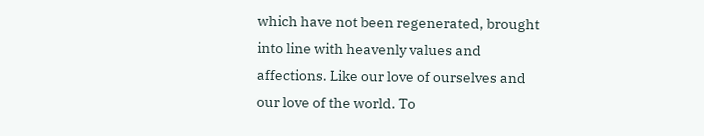which have not been regenerated, brought into line with heavenly values and affections. Like our love of ourselves and our love of the world. To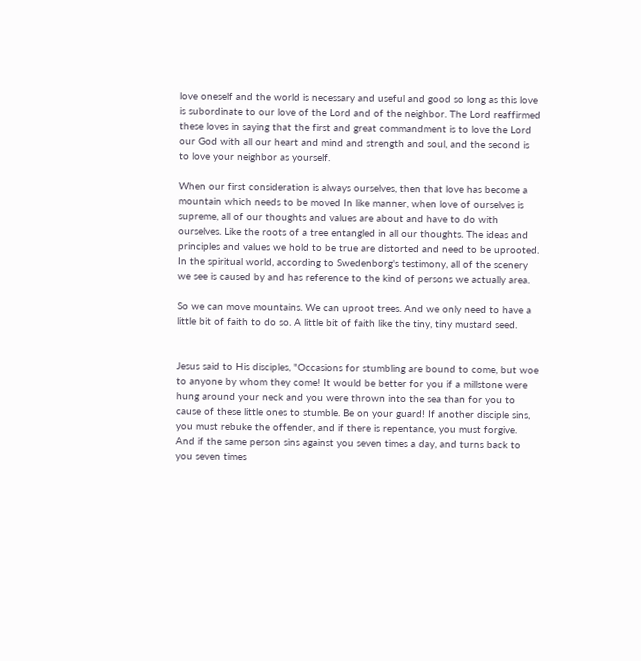love oneself and the world is necessary and useful and good so long as this love is subordinate to our love of the Lord and of the neighbor. The Lord reaffirmed these loves in saying that the first and great commandment is to love the Lord our God with all our heart and mind and strength and soul, and the second is to love your neighbor as yourself.

When our first consideration is always ourselves, then that love has become a mountain which needs to be moved In like manner, when love of ourselves is supreme, all of our thoughts and values are about and have to do with ourselves. Like the roots of a tree entangled in all our thoughts. The ideas and principles and values we hold to be true are distorted and need to be uprooted. In the spiritual world, according to Swedenborg's testimony, all of the scenery we see is caused by and has reference to the kind of persons we actually area.

So we can move mountains. We can uproot trees. And we only need to have a little bit of faith to do so. A little bit of faith like the tiny, tiny mustard seed.


Jesus said to His disciples, "Occasions for stumbling are bound to come, but woe to anyone by whom they come! It would be better for you if a millstone were hung around your neck and you were thrown into the sea than for you to cause of these little ones to stumble. Be on your guard! If another disciple sins, you must rebuke the offender, and if there is repentance, you must forgive. And if the same person sins against you seven times a day, and turns back to you seven times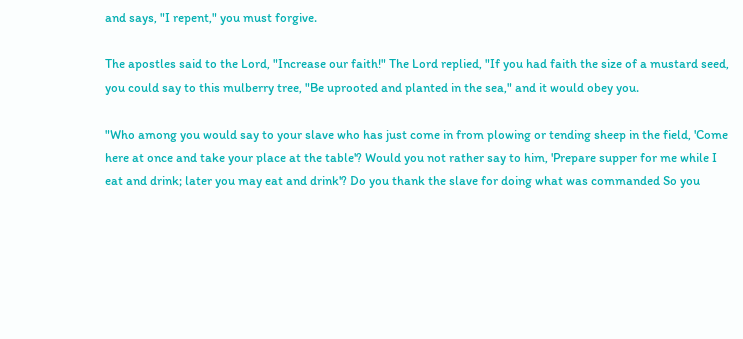and says, "I repent," you must forgive.

The apostles said to the Lord, "Increase our faith!" The Lord replied, "If you had faith the size of a mustard seed, you could say to this mulberry tree, "Be uprooted and planted in the sea," and it would obey you.

"Who among you would say to your slave who has just come in from plowing or tending sheep in the field, 'Come here at once and take your place at the table'? Would you not rather say to him, 'Prepare supper for me while I eat and drink; later you may eat and drink'? Do you thank the slave for doing what was commanded So you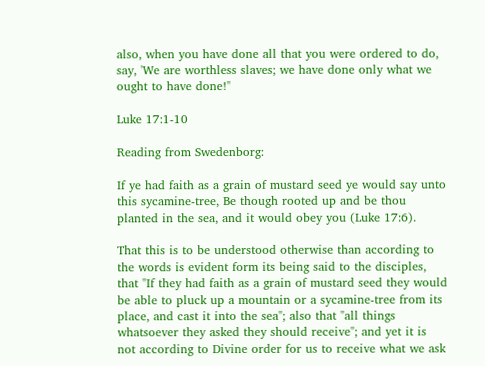also, when you have done all that you were ordered to do, say, 'We are worthless slaves; we have done only what we ought to have done!"

Luke 17:1-10

Reading from Swedenborg:

If ye had faith as a grain of mustard seed ye would say unto this sycamine-tree, Be though rooted up and be thou planted in the sea, and it would obey you (Luke 17:6).

That this is to be understood otherwise than according to the words is evident form its being said to the disciples, that "If they had faith as a grain of mustard seed they would be able to pluck up a mountain or a sycamine-tree from its place, and cast it into the sea"; also that "all things whatsoever they asked they should receive"; and yet it is not according to Divine order for us to receive what we ask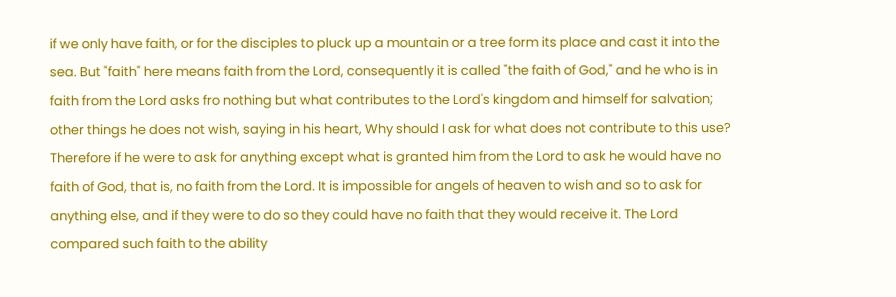if we only have faith, or for the disciples to pluck up a mountain or a tree form its place and cast it into the sea. But "faith" here means faith from the Lord, consequently it is called "the faith of God," and he who is in faith from the Lord asks fro nothing but what contributes to the Lord's kingdom and himself for salvation; other things he does not wish, saying in his heart, Why should I ask for what does not contribute to this use? Therefore if he were to ask for anything except what is granted him from the Lord to ask he would have no faith of God, that is, no faith from the Lord. It is impossible for angels of heaven to wish and so to ask for anything else, and if they were to do so they could have no faith that they would receive it. The Lord compared such faith to the ability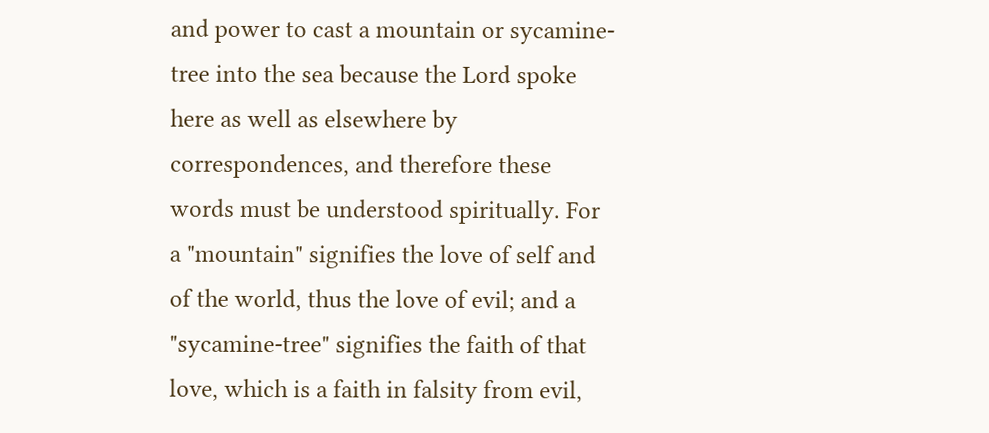and power to cast a mountain or sycamine-tree into the sea because the Lord spoke here as well as elsewhere by correspondences, and therefore these words must be understood spiritually. For a "mountain" signifies the love of self and of the world, thus the love of evil; and a "sycamine-tree" signifies the faith of that love, which is a faith in falsity from evil,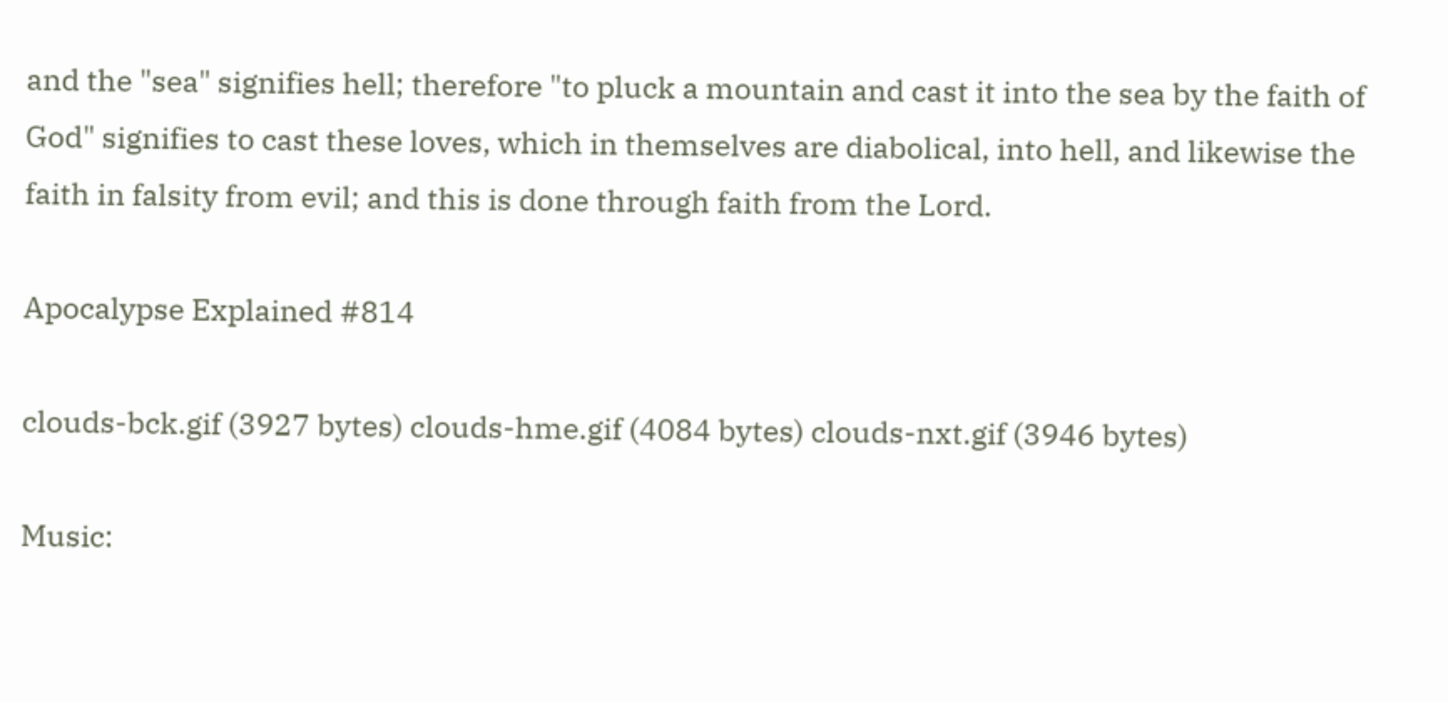and the "sea" signifies hell; therefore "to pluck a mountain and cast it into the sea by the faith of God" signifies to cast these loves, which in themselves are diabolical, into hell, and likewise the faith in falsity from evil; and this is done through faith from the Lord.

Apocalypse Explained #814

clouds-bck.gif (3927 bytes) clouds-hme.gif (4084 bytes) clouds-nxt.gif (3946 bytes)

Music: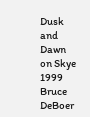Dusk and Dawn on Skye
1999 Bruce DeBoer